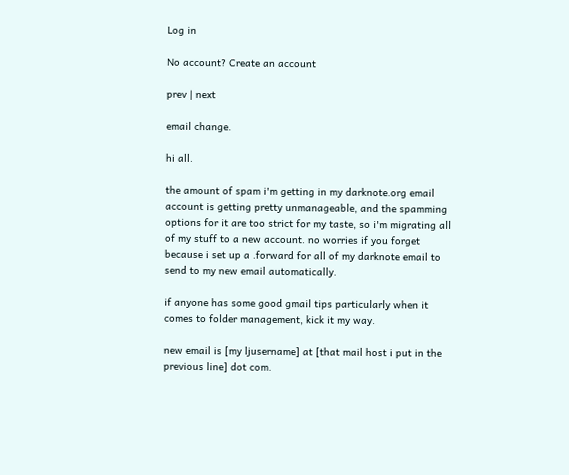Log in

No account? Create an account

prev | next

email change.

hi all.

the amount of spam i'm getting in my darknote.org email account is getting pretty unmanageable, and the spamming options for it are too strict for my taste, so i'm migrating all of my stuff to a new account. no worries if you forget because i set up a .forward for all of my darknote email to send to my new email automatically.

if anyone has some good gmail tips particularly when it comes to folder management, kick it my way.

new email is [my ljusername] at [that mail host i put in the previous line] dot com.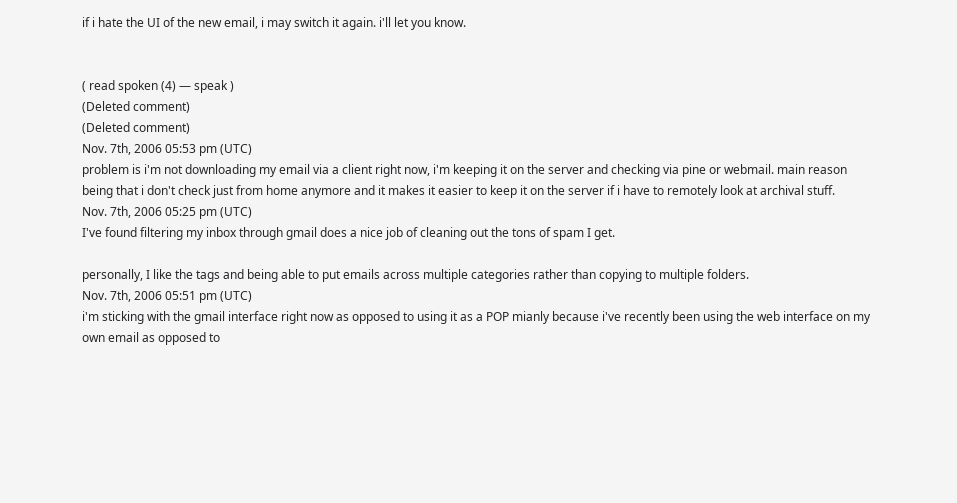if i hate the UI of the new email, i may switch it again. i'll let you know.


( read spoken (4) — speak )
(Deleted comment)
(Deleted comment)
Nov. 7th, 2006 05:53 pm (UTC)
problem is i'm not downloading my email via a client right now, i'm keeping it on the server and checking via pine or webmail. main reason being that i don't check just from home anymore and it makes it easier to keep it on the server if i have to remotely look at archival stuff.
Nov. 7th, 2006 05:25 pm (UTC)
I've found filtering my inbox through gmail does a nice job of cleaning out the tons of spam I get.

personally, I like the tags and being able to put emails across multiple categories rather than copying to multiple folders.
Nov. 7th, 2006 05:51 pm (UTC)
i'm sticking with the gmail interface right now as opposed to using it as a POP mianly because i've recently been using the web interface on my own email as opposed to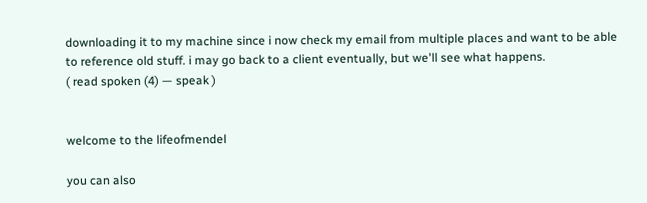downloading it to my machine since i now check my email from multiple places and want to be able to reference old stuff. i may go back to a client eventually, but we'll see what happens.
( read spoken (4) — speak )


welcome to the lifeofmendel

you can also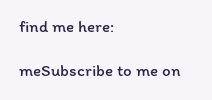find me here:

meSubscribe to me on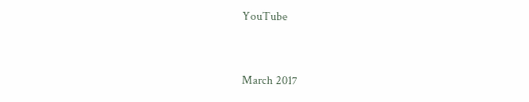YouTube


March 2017